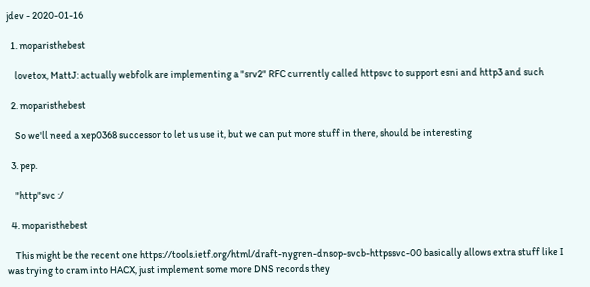jdev - 2020-01-16

  1. moparisthebest

    lovetox, MattJ: actually webfolk are implementing a "srv2" RFC currently called httpsvc to support esni and http3 and such

  2. moparisthebest

    So we'll need a xep0368 successor to let us use it, but we can put more stuff in there, should be interesting

  3. pep.

    "http"svc :/

  4. moparisthebest

    This might be the recent one https://tools.ietf.org/html/draft-nygren-dnsop-svcb-httpssvc-00 basically allows extra stuff like I was trying to cram into HACX, just implement some more DNS records they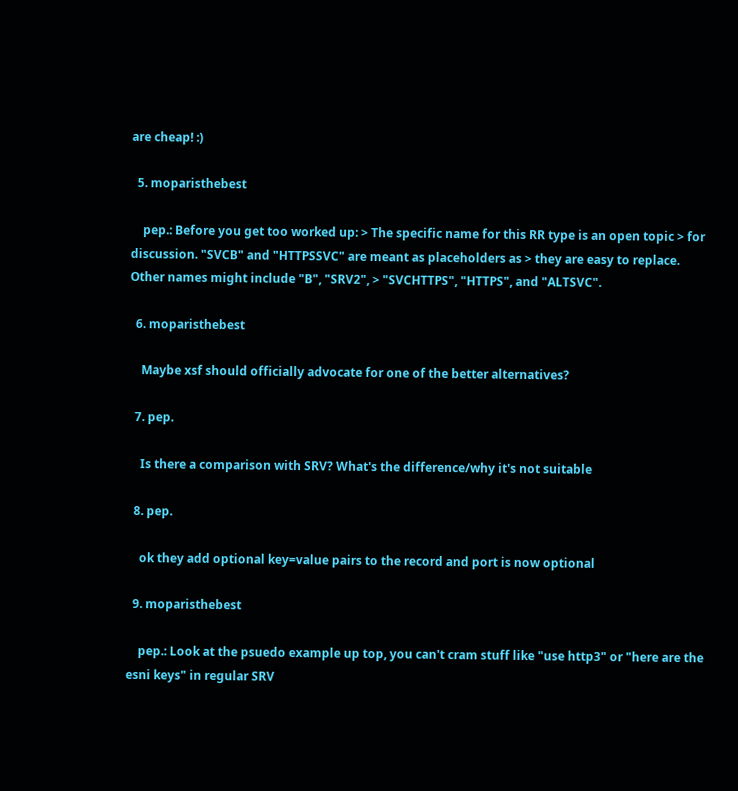are cheap! :)

  5. moparisthebest

    pep.: Before you get too worked up: > The specific name for this RR type is an open topic > for discussion. "SVCB" and "HTTPSSVC" are meant as placeholders as > they are easy to replace. Other names might include "B", "SRV2", > "SVCHTTPS", "HTTPS", and "ALTSVC".

  6. moparisthebest

    Maybe xsf should officially advocate for one of the better alternatives?

  7. pep.

    Is there a comparison with SRV? What's the difference/why it's not suitable

  8. pep.

    ok they add optional key=value pairs to the record and port is now optional

  9. moparisthebest

    pep.: Look at the psuedo example up top, you can't cram stuff like "use http3" or "here are the esni keys" in regular SRV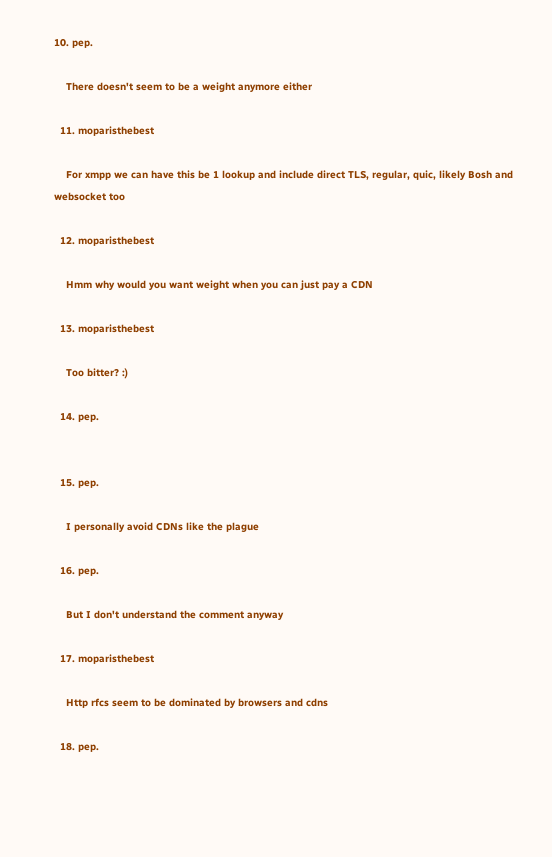10. pep.

    There doesn't seem to be a weight anymore either

  11. moparisthebest

    For xmpp we can have this be 1 lookup and include direct TLS, regular, quic, likely Bosh and websocket too

  12. moparisthebest

    Hmm why would you want weight when you can just pay a CDN

  13. moparisthebest

    Too bitter? :)

  14. pep.


  15. pep.

    I personally avoid CDNs like the plague

  16. pep.

    But I don't understand the comment anyway

  17. moparisthebest

    Http rfcs seem to be dominated by browsers and cdns

  18. pep.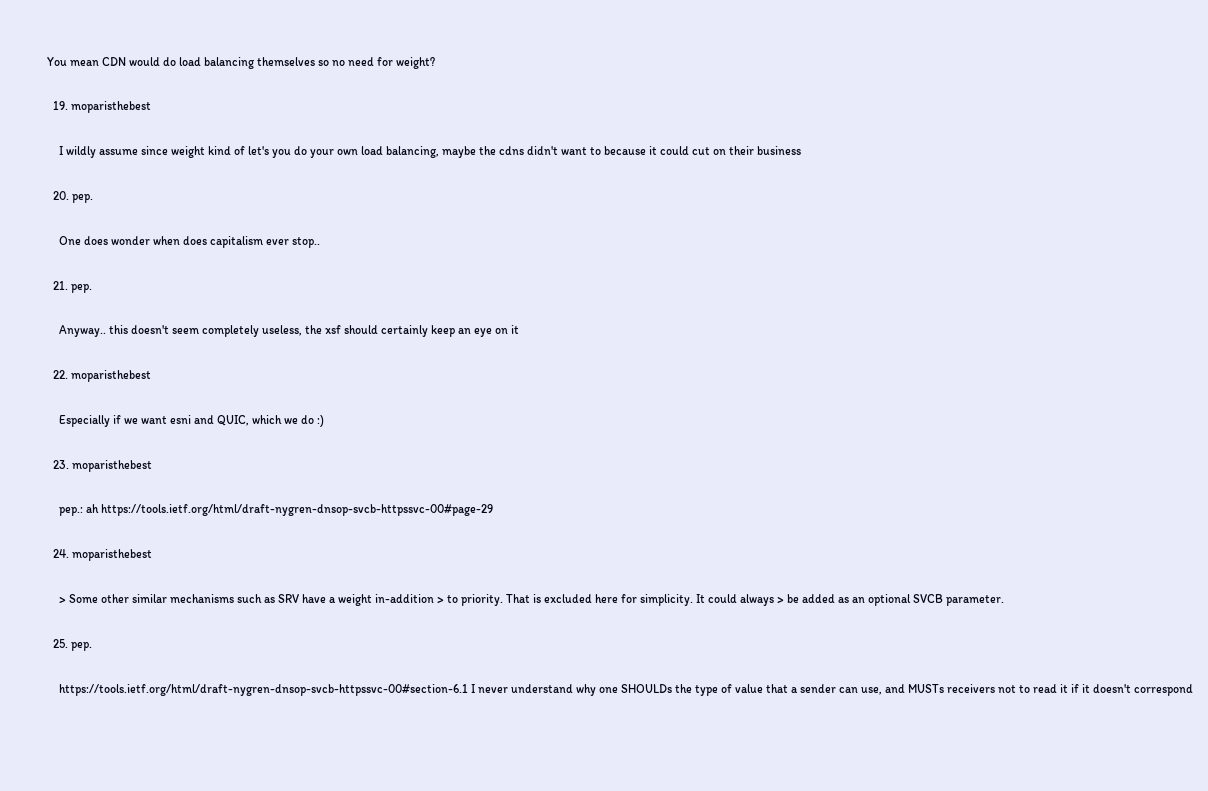You mean CDN would do load balancing themselves so no need for weight?

  19. moparisthebest

    I wildly assume since weight kind of let's you do your own load balancing, maybe the cdns didn't want to because it could cut on their business

  20. pep.

    One does wonder when does capitalism ever stop..

  21. pep.

    Anyway.. this doesn't seem completely useless, the xsf should certainly keep an eye on it

  22. moparisthebest

    Especially if we want esni and QUIC, which we do :)

  23. moparisthebest

    pep.: ah https://tools.ietf.org/html/draft-nygren-dnsop-svcb-httpssvc-00#page-29

  24. moparisthebest

    > Some other similar mechanisms such as SRV have a weight in-addition > to priority. That is excluded here for simplicity. It could always > be added as an optional SVCB parameter.

  25. pep.

    https://tools.ietf.org/html/draft-nygren-dnsop-svcb-httpssvc-00#section-6.1 I never understand why one SHOULDs the type of value that a sender can use, and MUSTs receivers not to read it if it doesn't correspond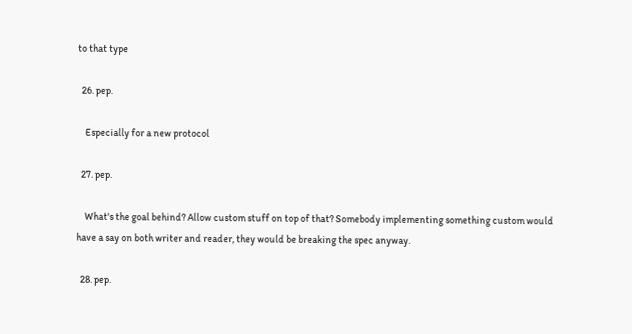to that type

  26. pep.

    Especially for a new protocol

  27. pep.

    What's the goal behind? Allow custom stuff on top of that? Somebody implementing something custom would have a say on both writer and reader, they would be breaking the spec anyway.

  28. pep.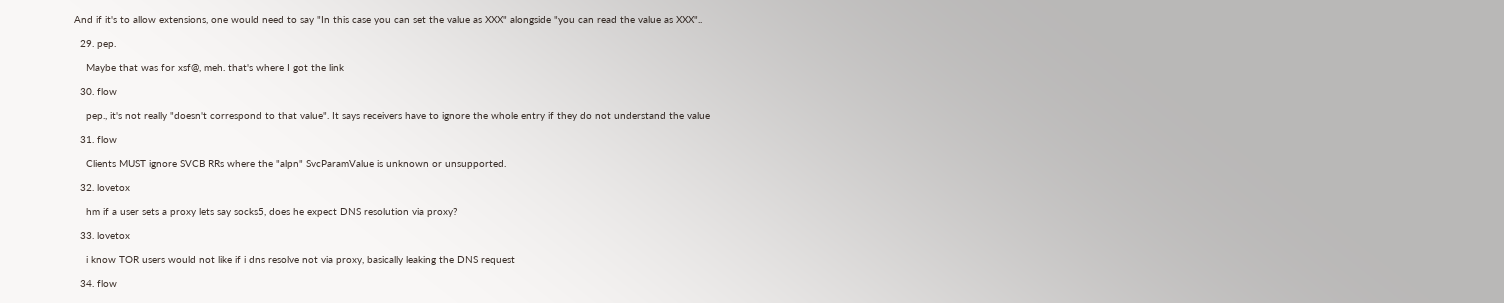And if it's to allow extensions, one would need to say "In this case you can set the value as XXX" alongside "you can read the value as XXX"..

  29. pep.

    Maybe that was for xsf@, meh. that's where I got the link

  30. flow

    pep., it's not really "doesn't correspond to that value". It says receivers have to ignore the whole entry if they do not understand the value

  31. flow

    Clients MUST ignore SVCB RRs where the "alpn" SvcParamValue is unknown or unsupported.

  32. lovetox

    hm if a user sets a proxy lets say socks5, does he expect DNS resolution via proxy?

  33. lovetox

    i know TOR users would not like if i dns resolve not via proxy, basically leaking the DNS request

  34. flow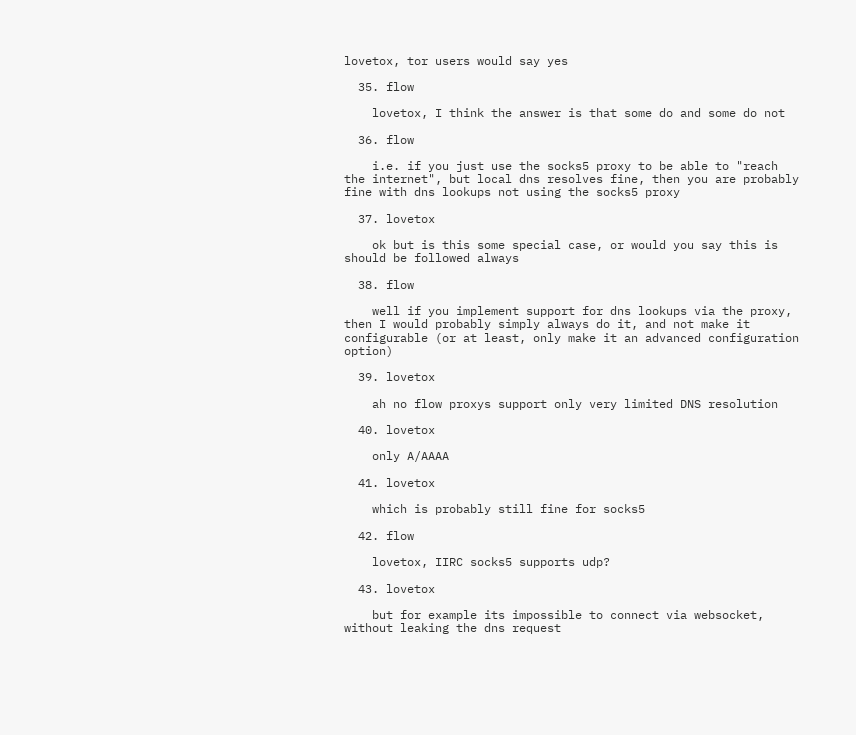lovetox, tor users would say yes

  35. flow

    lovetox, I think the answer is that some do and some do not

  36. flow

    i.e. if you just use the socks5 proxy to be able to "reach the internet", but local dns resolves fine, then you are probably fine with dns lookups not using the socks5 proxy

  37. lovetox

    ok but is this some special case, or would you say this is should be followed always

  38. flow

    well if you implement support for dns lookups via the proxy, then I would probably simply always do it, and not make it configurable (or at least, only make it an advanced configuration option)

  39. lovetox

    ah no flow proxys support only very limited DNS resolution

  40. lovetox

    only A/AAAA

  41. lovetox

    which is probably still fine for socks5

  42. flow

    lovetox, IIRC socks5 supports udp?

  43. lovetox

    but for example its impossible to connect via websocket, without leaking the dns request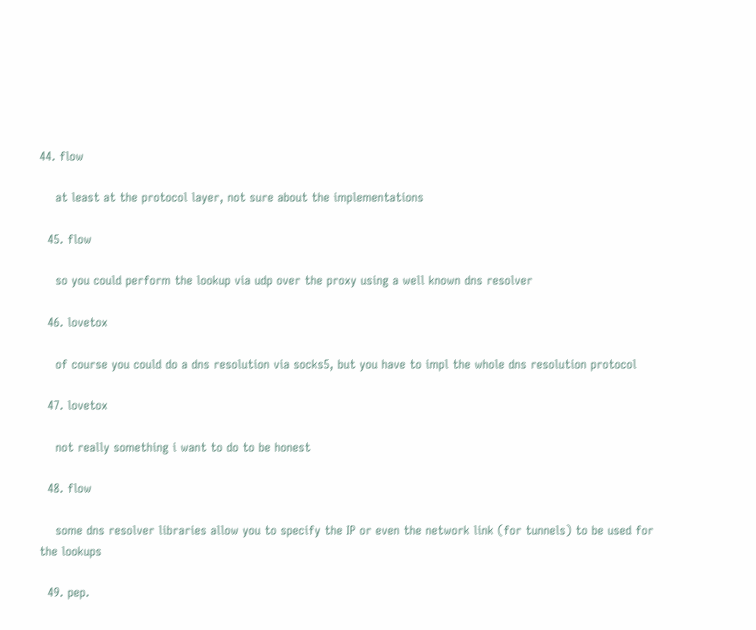44. flow

    at least at the protocol layer, not sure about the implementations

  45. flow

    so you could perform the lookup via udp over the proxy using a well known dns resolver

  46. lovetox

    of course you could do a dns resolution via socks5, but you have to impl the whole dns resolution protocol

  47. lovetox

    not really something i want to do to be honest

  48. flow

    some dns resolver libraries allow you to specify the IP or even the network link (for tunnels) to be used for the lookups

  49. pep.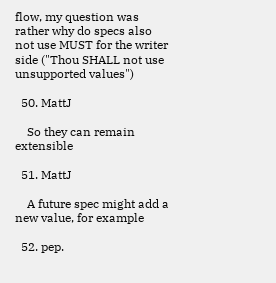flow, my question was rather why do specs also not use MUST for the writer side ("Thou SHALL not use unsupported values")

  50. MattJ

    So they can remain extensible

  51. MattJ

    A future spec might add a new value, for example

  52. pep.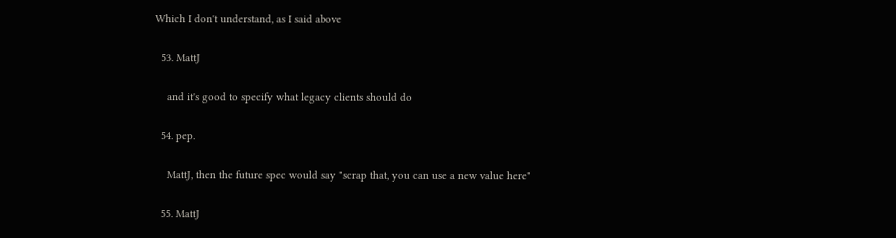Which I don't understand, as I said above

  53. MattJ

    and it's good to specify what legacy clients should do

  54. pep.

    MattJ, then the future spec would say "scrap that, you can use a new value here"

  55. MattJ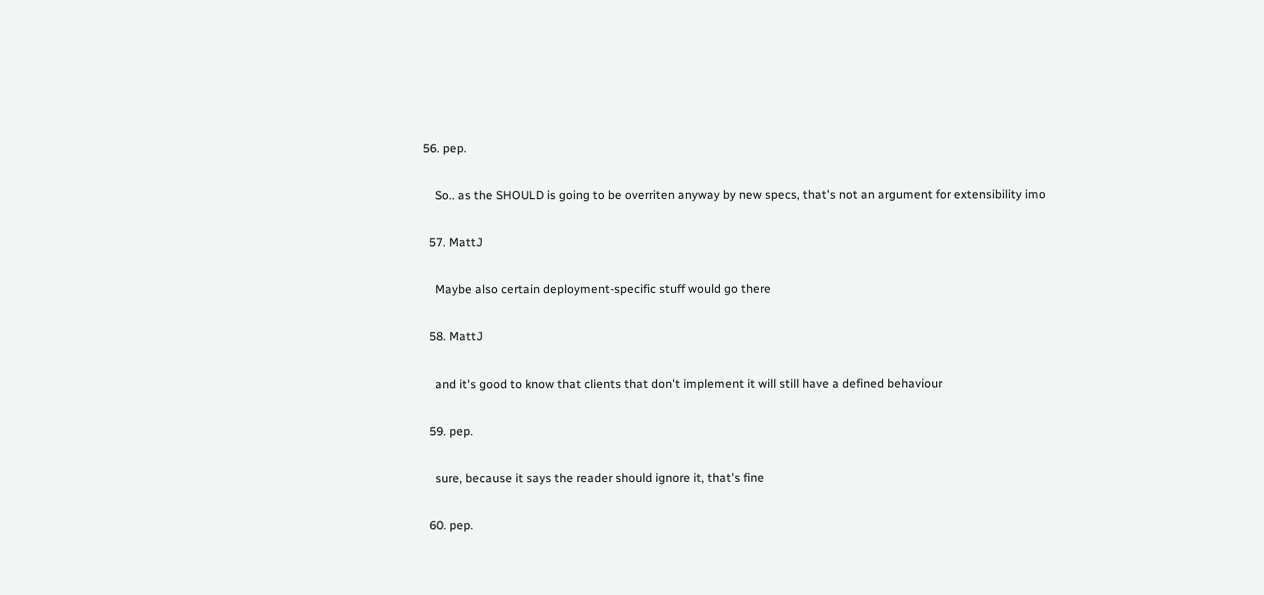56. pep.

    So.. as the SHOULD is going to be overriten anyway by new specs, that's not an argument for extensibility imo

  57. MattJ

    Maybe also certain deployment-specific stuff would go there

  58. MattJ

    and it's good to know that clients that don't implement it will still have a defined behaviour

  59. pep.

    sure, because it says the reader should ignore it, that's fine

  60. pep.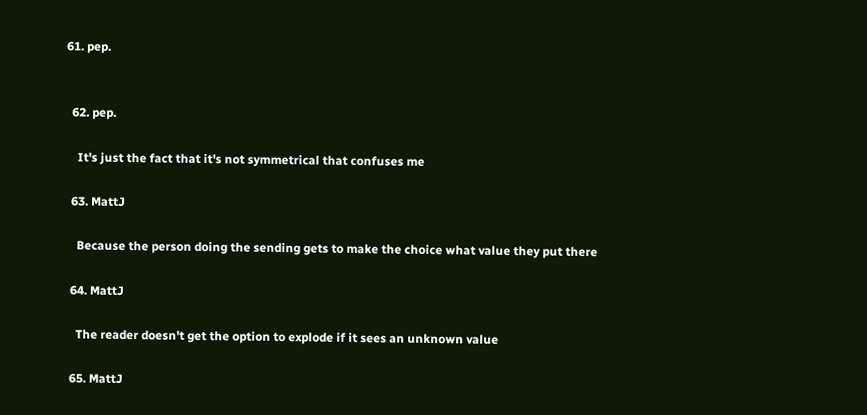61. pep.


  62. pep.

    It's just the fact that it's not symmetrical that confuses me

  63. MattJ

    Because the person doing the sending gets to make the choice what value they put there

  64. MattJ

    The reader doesn't get the option to explode if it sees an unknown value

  65. MattJ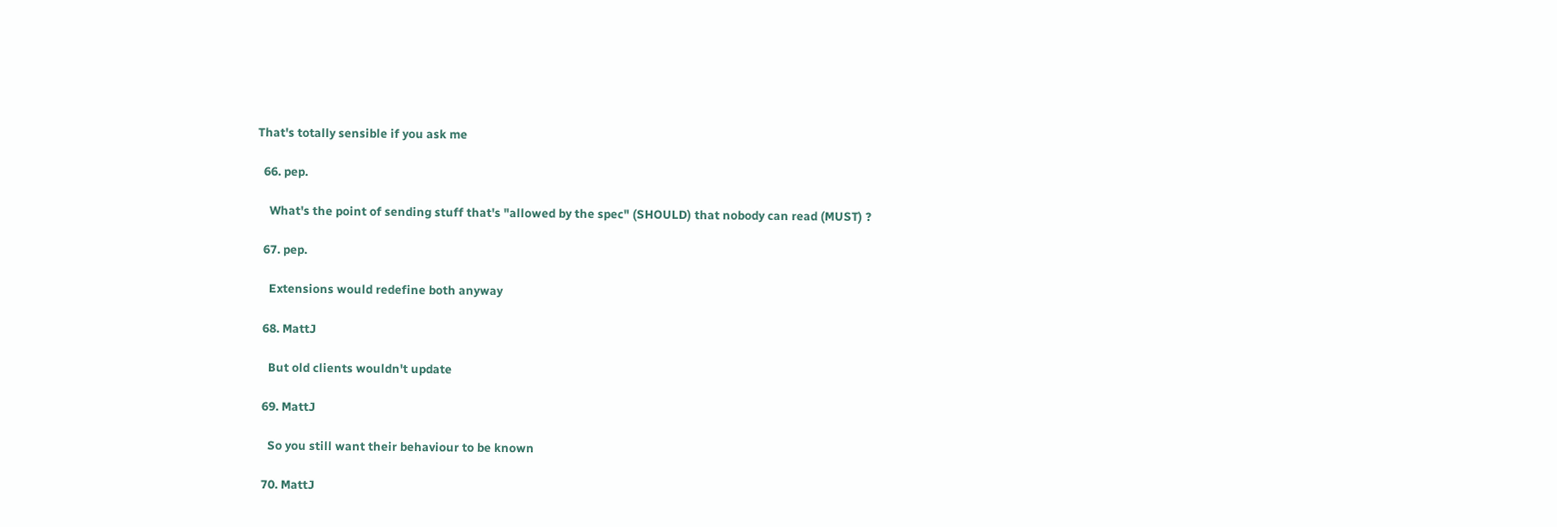That's totally sensible if you ask me

  66. pep.

    What's the point of sending stuff that's "allowed by the spec" (SHOULD) that nobody can read (MUST) ?

  67. pep.

    Extensions would redefine both anyway

  68. MattJ

    But old clients wouldn't update

  69. MattJ

    So you still want their behaviour to be known

  70. MattJ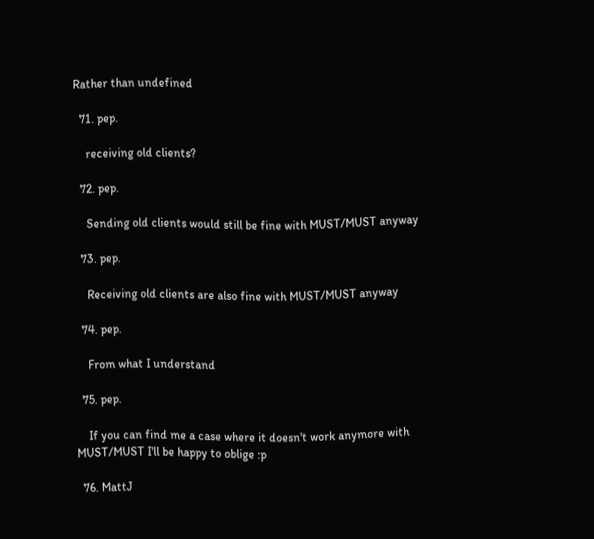Rather than undefined

  71. pep.

    receiving old clients?

  72. pep.

    Sending old clients would still be fine with MUST/MUST anyway

  73. pep.

    Receiving old clients are also fine with MUST/MUST anyway

  74. pep.

    From what I understand

  75. pep.

    If you can find me a case where it doesn't work anymore with MUST/MUST I'll be happy to oblige :p

  76. MattJ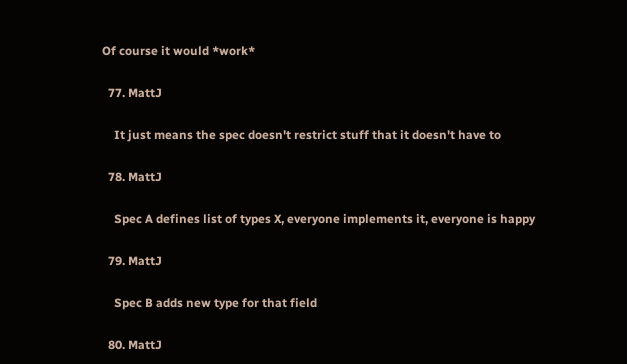Of course it would *work*

  77. MattJ

    It just means the spec doesn't restrict stuff that it doesn't have to

  78. MattJ

    Spec A defines list of types X, everyone implements it, everyone is happy

  79. MattJ

    Spec B adds new type for that field

  80. MattJ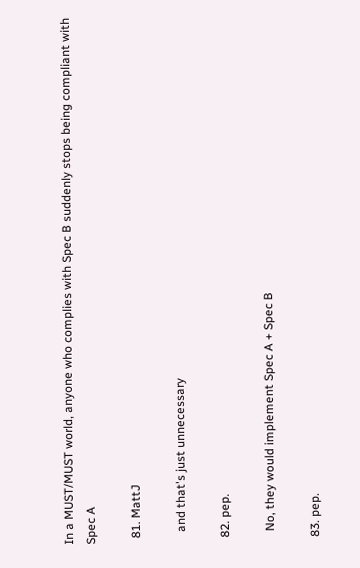In a MUST/MUST world, anyone who complies with Spec B suddenly stops being compliant with Spec A

  81. MattJ

    and that's just unnecessary

  82. pep.

    No, they would implement Spec A + Spec B

  83. pep.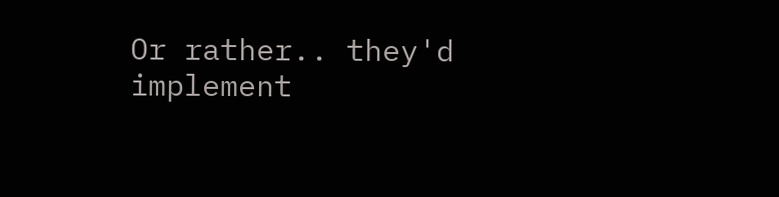Or rather.. they'd implement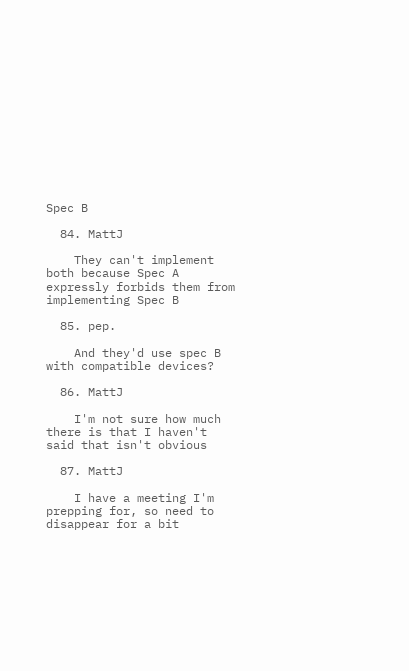Spec B

  84. MattJ

    They can't implement both because Spec A expressly forbids them from implementing Spec B

  85. pep.

    And they'd use spec B with compatible devices?

  86. MattJ

    I'm not sure how much there is that I haven't said that isn't obvious

  87. MattJ

    I have a meeting I'm prepping for, so need to disappear for a bit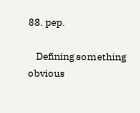88. pep.

    Defining something obvious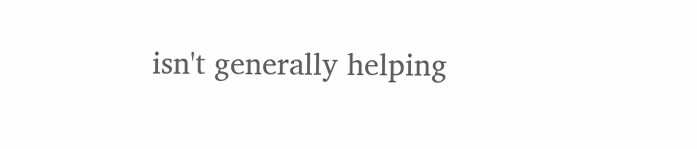isn't generally helping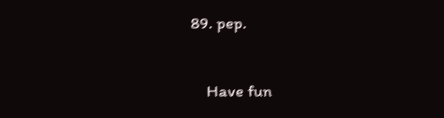89. pep.

    Have fun